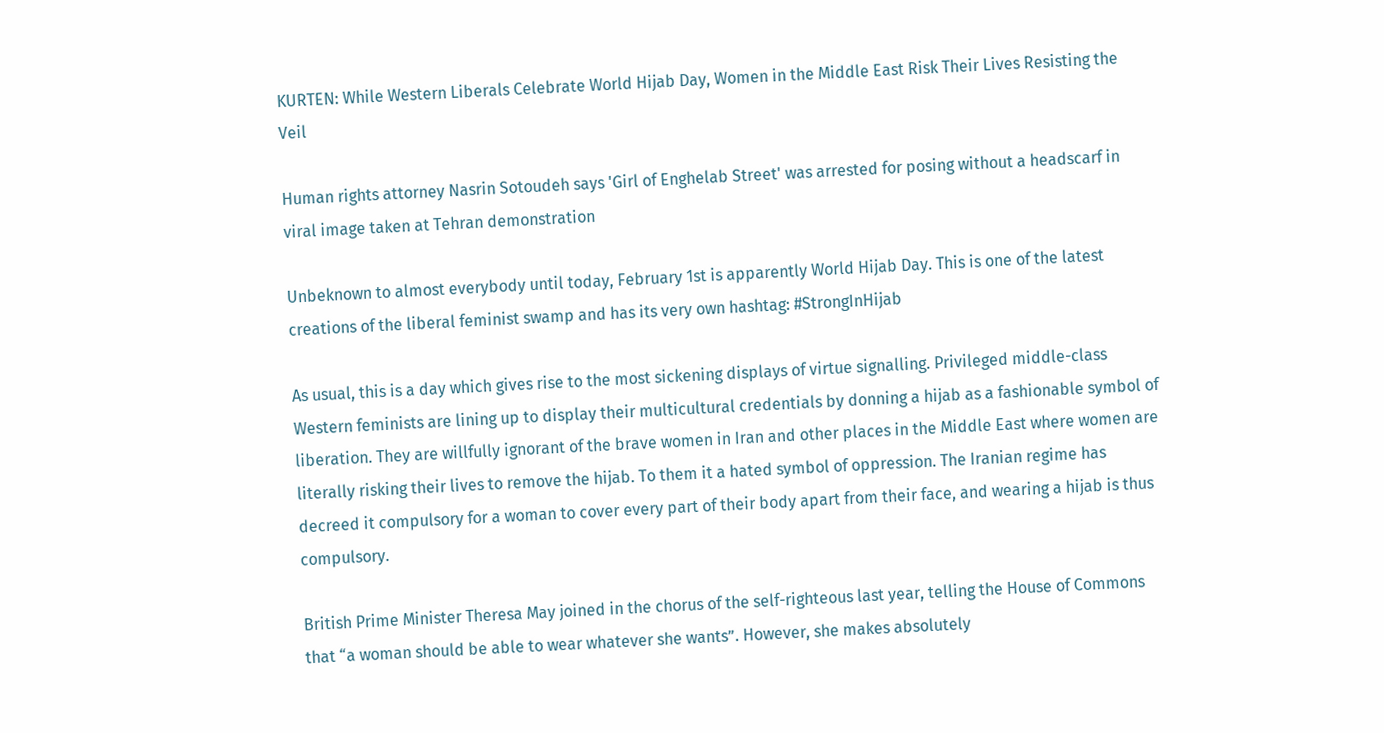KURTEN: While Western Liberals Celebrate World Hijab Day, Women in the Middle East Risk Their Lives Resisting the Veil

Human rights attorney Nasrin Sotoudeh says 'Girl of Enghelab Street' was arrested for posing without a headscarf in viral image taken at Tehran demonstration

Unbeknown to almost everybody until today, February 1st is apparently World Hijab Day. This is one of the latest creations of the liberal feminist swamp and has its very own hashtag: #StrongInHijab

As usual, this is a day which gives rise to the most sickening displays of virtue signalling. Privileged middle-class Western feminists are lining up to display their multicultural credentials by donning a hijab as a fashionable symbol of liberation. They are willfully ignorant of the brave women in Iran and other places in the Middle East where women are literally risking their lives to remove the hijab. To them it a hated symbol of oppression. The Iranian regime has decreed it compulsory for a woman to cover every part of their body apart from their face, and wearing a hijab is thus compulsory.

British Prime Minister Theresa May joined in the chorus of the self-righteous last year, telling the House of Commons that “a woman should be able to wear whatever she wants”. However, she makes absolutely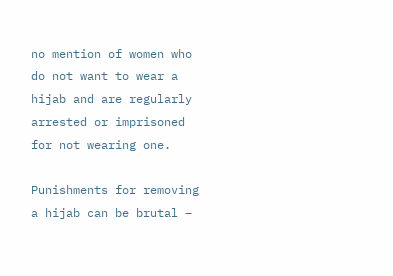no mention of women who do not want to wear a hijab and are regularly arrested or imprisoned for not wearing one.

Punishments for removing a hijab can be brutal –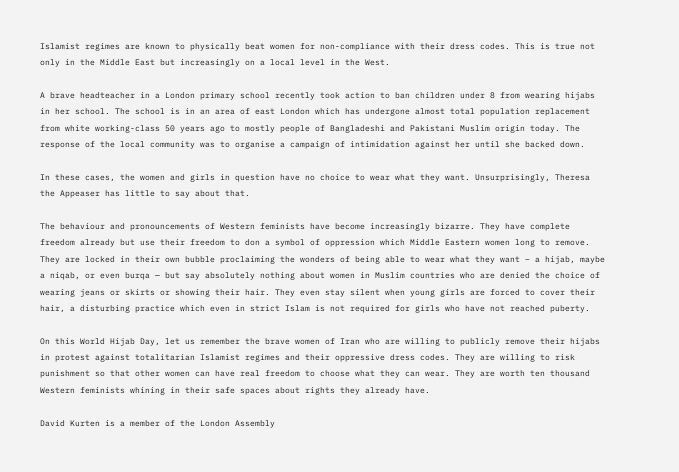Islamist regimes are known to physically beat women for non-compliance with their dress codes. This is true not only in the Middle East but increasingly on a local level in the West.

A brave headteacher in a London primary school recently took action to ban children under 8 from wearing hijabs in her school. The school is in an area of east London which has undergone almost total population replacement from white working-class 50 years ago to mostly people of Bangladeshi and Pakistani Muslim origin today. The response of the local community was to organise a campaign of intimidation against her until she backed down.

In these cases, the women and girls in question have no choice to wear what they want. Unsurprisingly, Theresa the Appeaser has little to say about that.

The behaviour and pronouncements of Western feminists have become increasingly bizarre. They have complete freedom already but use their freedom to don a symbol of oppression which Middle Eastern women long to remove. They are locked in their own bubble proclaiming the wonders of being able to wear what they want – a hijab, maybe a niqab, or even burqa — but say absolutely nothing about women in Muslim countries who are denied the choice of wearing jeans or skirts or showing their hair. They even stay silent when young girls are forced to cover their hair, a disturbing practice which even in strict Islam is not required for girls who have not reached puberty.

On this World Hijab Day, let us remember the brave women of Iran who are willing to publicly remove their hijabs in protest against totalitarian Islamist regimes and their oppressive dress codes. They are willing to risk punishment so that other women can have real freedom to choose what they can wear. They are worth ten thousand Western feminists whining in their safe spaces about rights they already have.

David Kurten is a member of the London Assembly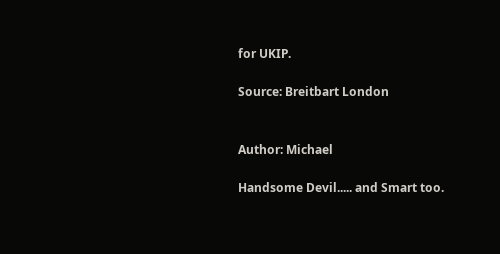for UKIP.

Source: Breitbart London


Author: Michael

Handsome Devil..... and Smart too.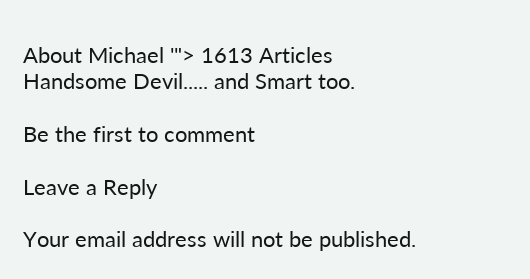About Michael '"> 1613 Articles
Handsome Devil..... and Smart too.

Be the first to comment

Leave a Reply

Your email address will not be published.